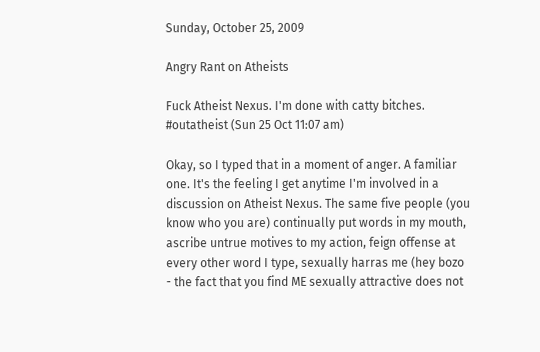Sunday, October 25, 2009

Angry Rant on Atheists

Fuck Atheist Nexus. I'm done with catty bitches. #outatheist (Sun 25 Oct 11:07 am)

Okay, so I typed that in a moment of anger. A familiar one. It's the feeling I get anytime I'm involved in a discussion on Atheist Nexus. The same five people (you know who you are) continually put words in my mouth, ascribe untrue motives to my action, feign offense at every other word I type, sexually harras me (hey bozo - the fact that you find ME sexually attractive does not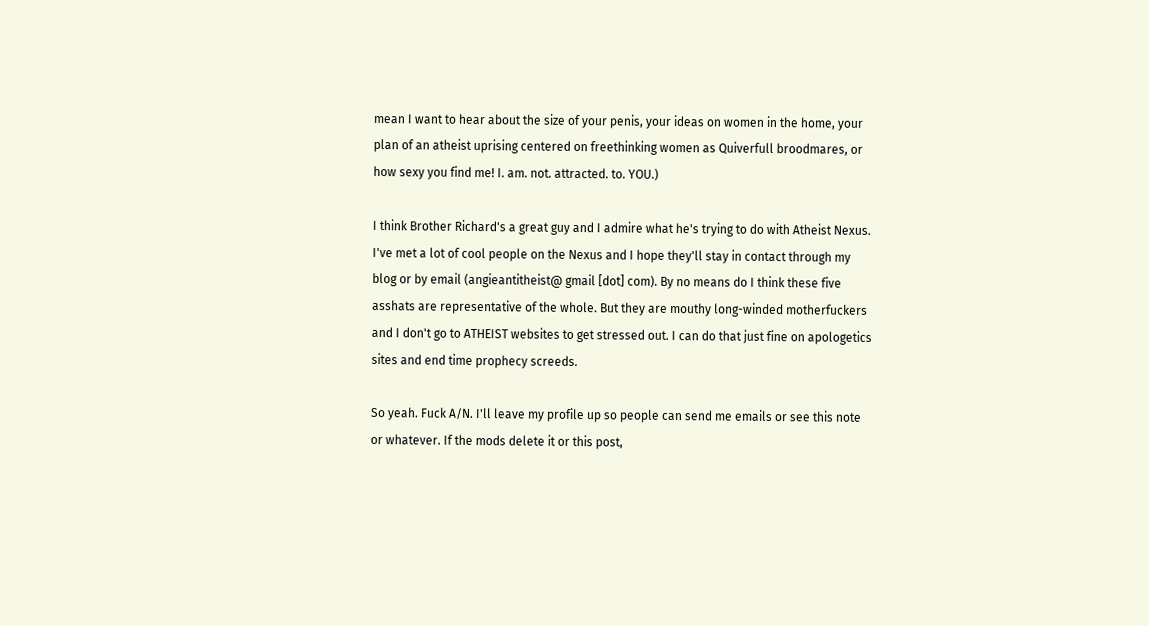mean I want to hear about the size of your penis, your ideas on women in the home, your plan of an atheist uprising centered on freethinking women as Quiverfull broodmares, or how sexy you find me! I. am. not. attracted. to. YOU.)

I think Brother Richard's a great guy and I admire what he's trying to do with Atheist Nexus. I've met a lot of cool people on the Nexus and I hope they'll stay in contact through my blog or by email (angieantitheist@ gmail [dot] com). By no means do I think these five asshats are representative of the whole. But they are mouthy long-winded motherfuckers and I don't go to ATHEIST websites to get stressed out. I can do that just fine on apologetics sites and end time prophecy screeds.

So yeah. Fuck A/N. I'll leave my profile up so people can send me emails or see this note or whatever. If the mods delete it or this post,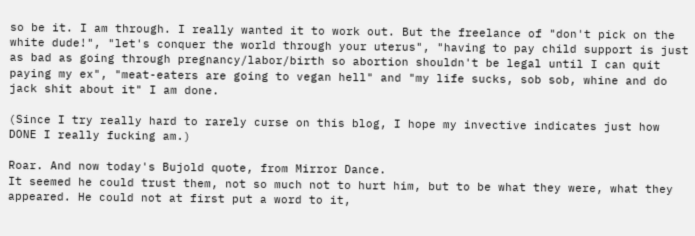so be it. I am through. I really wanted it to work out. But the freelance of "don't pick on the white dude!", "let's conquer the world through your uterus", "having to pay child support is just as bad as going through pregnancy/labor/birth so abortion shouldn't be legal until I can quit paying my ex", "meat-eaters are going to vegan hell" and "my life sucks, sob sob, whine and do jack shit about it" I am done.

(Since I try really hard to rarely curse on this blog, I hope my invective indicates just how DONE I really fucking am.)

Roar. And now today's Bujold quote, from Mirror Dance.
It seemed he could trust them, not so much not to hurt him, but to be what they were, what they appeared. He could not at first put a word to it,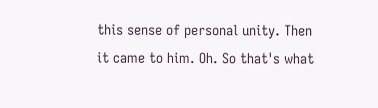this sense of personal unity. Then it came to him. Oh. So that's what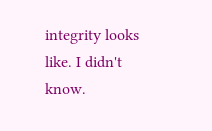integrity looks like. I didn't know.